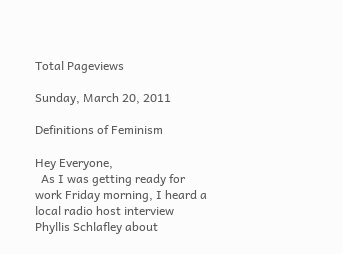Total Pageviews

Sunday, March 20, 2011

Definitions of Feminism

Hey Everyone,
  As I was getting ready for work Friday morning, I heard a local radio host interview Phyllis Schlafley about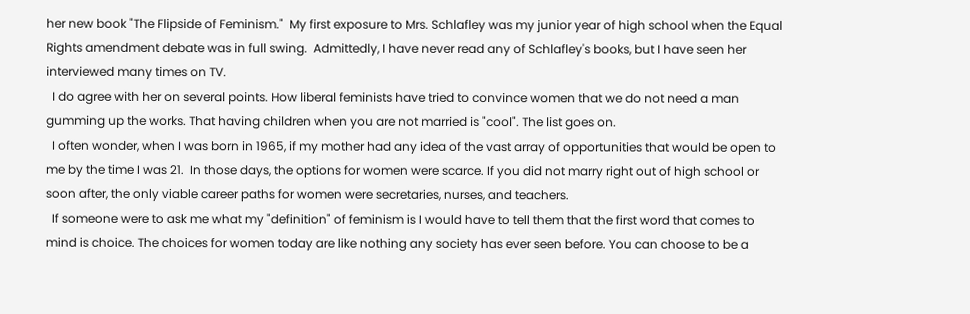her new book "The Flipside of Feminism."  My first exposure to Mrs. Schlafley was my junior year of high school when the Equal Rights amendment debate was in full swing.  Admittedly, I have never read any of Schlafley's books, but I have seen her interviewed many times on TV.
  I do agree with her on several points. How liberal feminists have tried to convince women that we do not need a man gumming up the works. That having children when you are not married is "cool". The list goes on.
  I often wonder, when I was born in 1965, if my mother had any idea of the vast array of opportunities that would be open to me by the time I was 21.  In those days, the options for women were scarce. If you did not marry right out of high school or soon after, the only viable career paths for women were secretaries, nurses, and teachers.
  If someone were to ask me what my "definition" of feminism is I would have to tell them that the first word that comes to mind is choice. The choices for women today are like nothing any society has ever seen before. You can choose to be a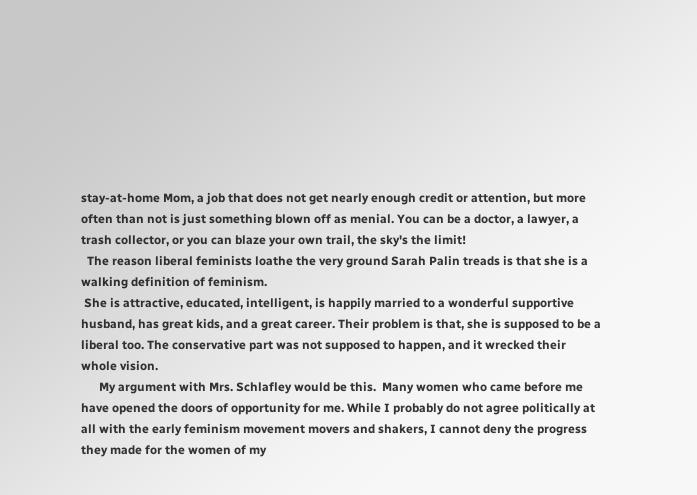stay-at-home Mom, a job that does not get nearly enough credit or attention, but more often than not is just something blown off as menial. You can be a doctor, a lawyer, a trash collector, or you can blaze your own trail, the sky's the limit!
  The reason liberal feminists loathe the very ground Sarah Palin treads is that she is a walking definition of feminism.
 She is attractive, educated, intelligent, is happily married to a wonderful supportive husband, has great kids, and a great career. Their problem is that, she is supposed to be a liberal too. The conservative part was not supposed to happen, and it wrecked their whole vision.
      My argument with Mrs. Schlafley would be this.  Many women who came before me have opened the doors of opportunity for me. While I probably do not agree politically at all with the early feminism movement movers and shakers, I cannot deny the progress they made for the women of my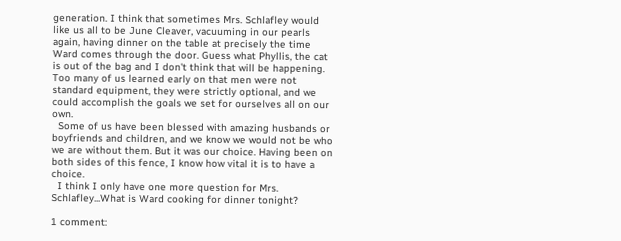generation. I think that sometimes Mrs. Schlafley would like us all to be June Cleaver, vacuuming in our pearls again, having dinner on the table at precisely the time Ward comes through the door. Guess what Phyllis, the cat is out of the bag and I don't think that will be happening. Too many of us learned early on that men were not standard equipment, they were strictly optional, and we could accomplish the goals we set for ourselves all on our own.
  Some of us have been blessed with amazing husbands or boyfriends and children, and we know we would not be who we are without them. But it was our choice. Having been on both sides of this fence, I know how vital it is to have a choice.
  I think I only have one more question for Mrs. Schlafley...What is Ward cooking for dinner tonight?

1 comment: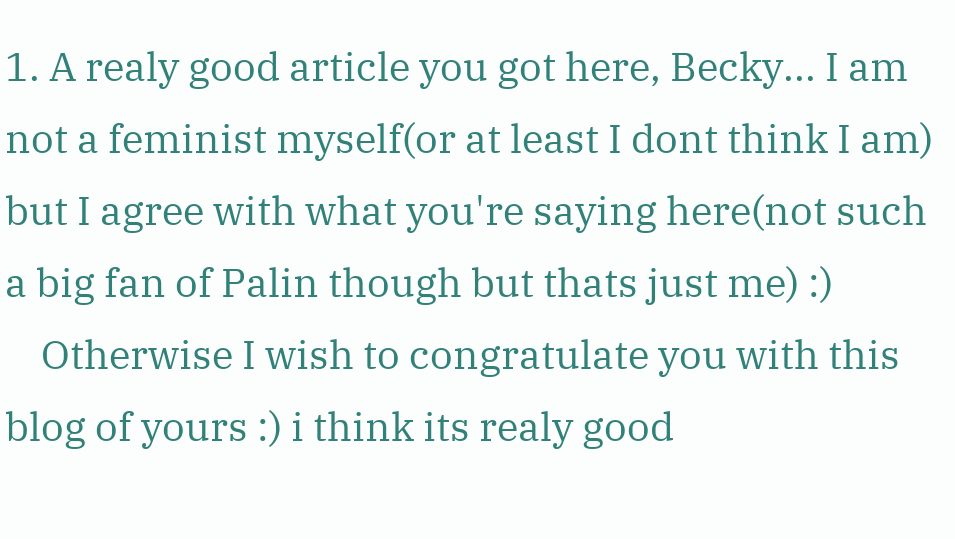1. A realy good article you got here, Becky... I am not a feminist myself(or at least I dont think I am) but I agree with what you're saying here(not such a big fan of Palin though but thats just me) :)
    Otherwise I wish to congratulate you with this blog of yours :) i think its realy good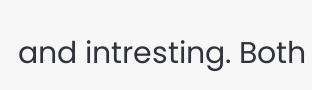and intresting. Both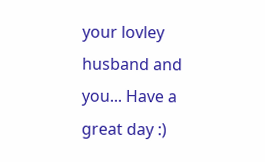your lovley husband and you... Have a great day :)